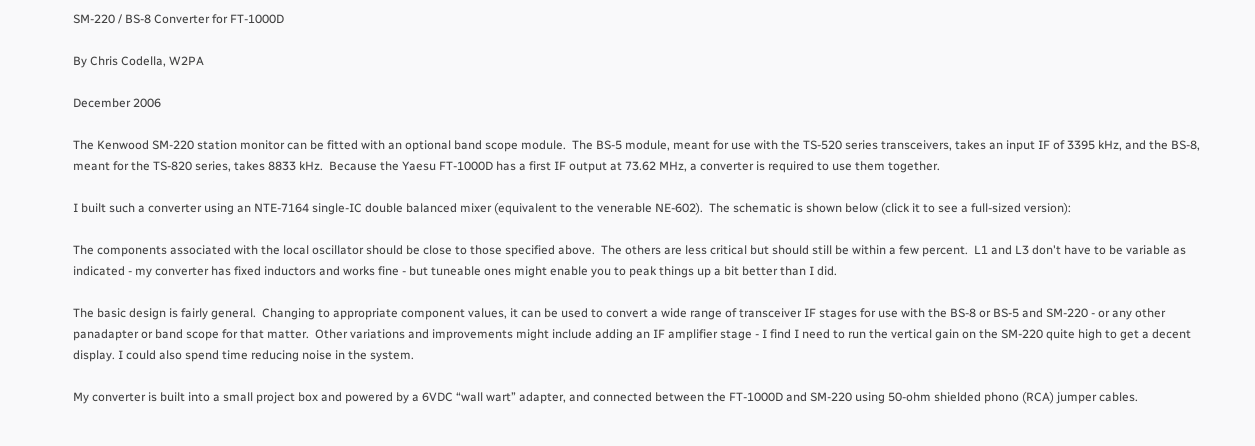SM-220 / BS-8 Converter for FT-1000D

By Chris Codella, W2PA

December 2006

The Kenwood SM-220 station monitor can be fitted with an optional band scope module.  The BS-5 module, meant for use with the TS-520 series transceivers, takes an input IF of 3395 kHz, and the BS-8, meant for the TS-820 series, takes 8833 kHz.  Because the Yaesu FT-1000D has a first IF output at 73.62 MHz, a converter is required to use them together.

I built such a converter using an NTE-7164 single-IC double balanced mixer (equivalent to the venerable NE-602).  The schematic is shown below (click it to see a full-sized version):

The components associated with the local oscillator should be close to those specified above.  The others are less critical but should still be within a few percent.  L1 and L3 don't have to be variable as indicated - my converter has fixed inductors and works fine - but tuneable ones might enable you to peak things up a bit better than I did.

The basic design is fairly general.  Changing to appropriate component values, it can be used to convert a wide range of transceiver IF stages for use with the BS-8 or BS-5 and SM-220 - or any other panadapter or band scope for that matter.  Other variations and improvements might include adding an IF amplifier stage - I find I need to run the vertical gain on the SM-220 quite high to get a decent display. I could also spend time reducing noise in the system.

My converter is built into a small project box and powered by a 6VDC “wall wart” adapter, and connected between the FT-1000D and SM-220 using 50-ohm shielded phono (RCA) jumper cables.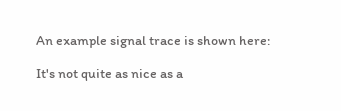An example signal trace is shown here:

It's not quite as nice as a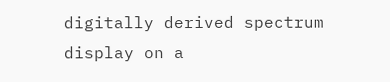digitally derived spectrum display on a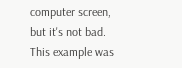computer screen, but it's not bad.  This example was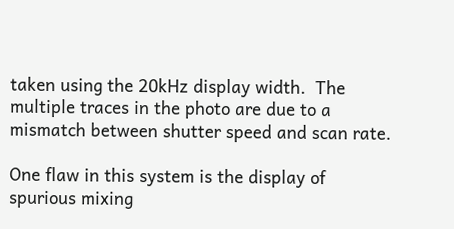taken using the 20kHz display width.  The multiple traces in the photo are due to a mismatch between shutter speed and scan rate.

One flaw in this system is the display of spurious mixing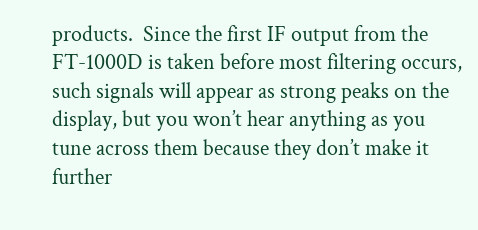products.  Since the first IF output from the FT-1000D is taken before most filtering occurs, such signals will appear as strong peaks on the display, but you won’t hear anything as you tune across them because they don’t make it further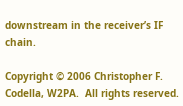downstream in the receiver’s IF chain.

Copyright © 2006 Christopher F. Codella, W2PA.  All rights reserved.